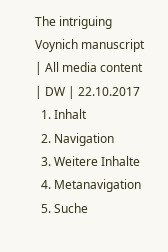The intriguing Voynich manuscript | All media content | DW | 22.10.2017
  1. Inhalt
  2. Navigation
  3. Weitere Inhalte
  4. Metanavigation
  5. Suche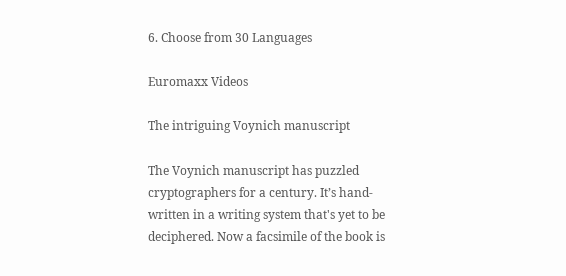6. Choose from 30 Languages

Euromaxx Videos

The intriguing Voynich manuscript

The Voynich manuscript has puzzled cryptographers for a century. It’s hand-written in a writing system that's yet to be deciphered. Now a facsimile of the book is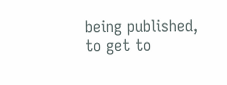being published, to get to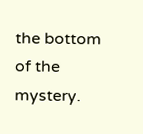the bottom of the mystery.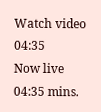Watch video 04:35
Now live
04:35 mins.